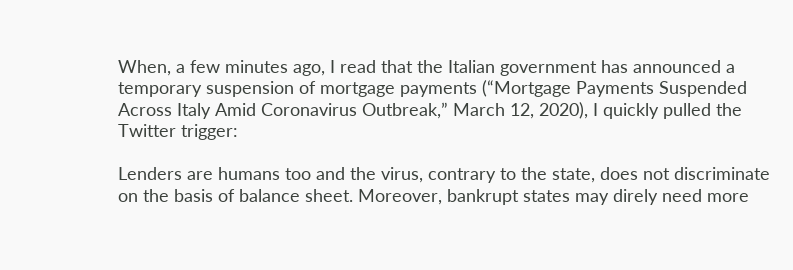When, a few minutes ago, I read that the Italian government has announced a temporary suspension of mortgage payments (“Mortgage Payments Suspended Across Italy Amid Coronavirus Outbreak,” March 12, 2020), I quickly pulled the Twitter trigger:

Lenders are humans too and the virus, contrary to the state, does not discriminate on the basis of balance sheet. Moreover, bankrupt states may direly need more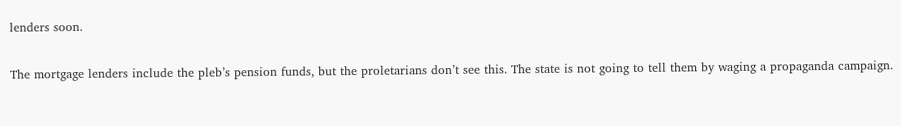lenders soon.

The mortgage lenders include the pleb’s pension funds, but the proletarians don’t see this. The state is not going to tell them by waging a propaganda campaign.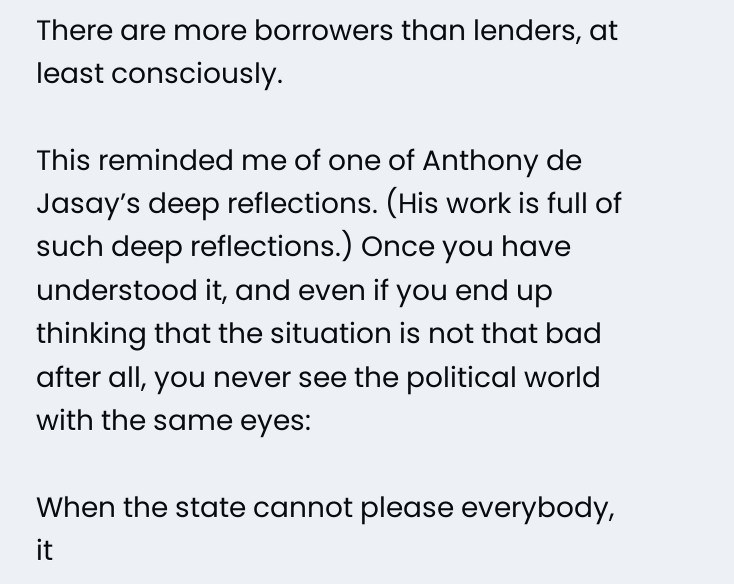There are more borrowers than lenders, at least consciously.

This reminded me of one of Anthony de Jasay’s deep reflections. (His work is full of such deep reflections.) Once you have understood it, and even if you end up thinking that the situation is not that bad after all, you never see the political world with the same eyes:

When the state cannot please everybody, it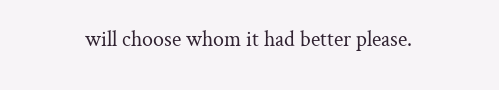will choose whom it had better please.